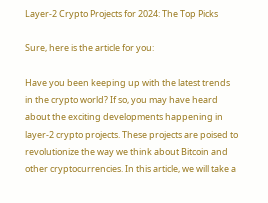Layer-2 Crypto Projects for 2024: The Top Picks

Sure, here is the article for you:

Have you been keeping up with the latest trends in the crypto world? If so, you may have heard about the exciting developments happening in layer-2 crypto projects. These projects are poised to revolutionize the way we think about Bitcoin and other cryptocurrencies. In this article, we will take a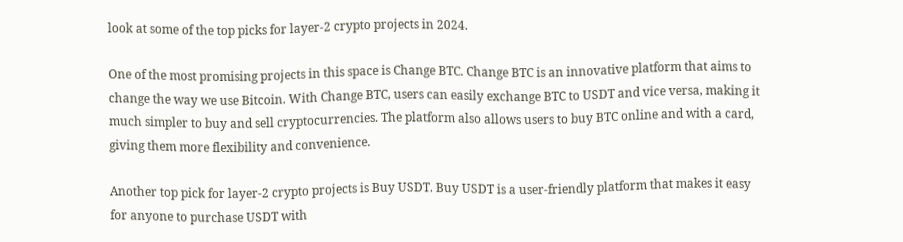look at some of the top picks for layer-2 crypto projects in 2024.

One of the most promising projects in this space is Change BTC. Change BTC is an innovative platform that aims to change the way we use Bitcoin. With Change BTC, users can easily exchange BTC to USDT and vice versa, making it much simpler to buy and sell cryptocurrencies. The platform also allows users to buy BTC online and with a card, giving them more flexibility and convenience.

Another top pick for layer-2 crypto projects is Buy USDT. Buy USDT is a user-friendly platform that makes it easy for anyone to purchase USDT with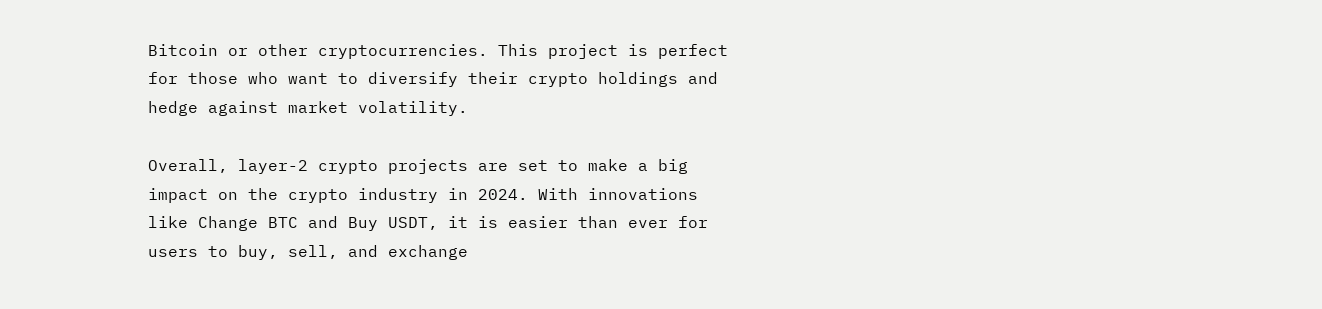Bitcoin or other cryptocurrencies. This project is perfect for those who want to diversify their crypto holdings and hedge against market volatility.

Overall, layer-2 crypto projects are set to make a big impact on the crypto industry in 2024. With innovations like Change BTC and Buy USDT, it is easier than ever for users to buy, sell, and exchange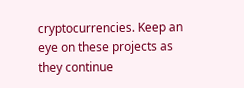cryptocurrencies. Keep an eye on these projects as they continue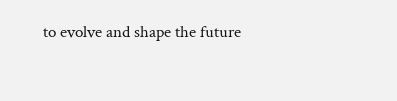to evolve and shape the future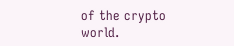of the crypto world.